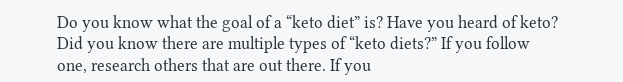Do you know what the goal of a “keto diet” is? Have you heard of keto? Did you know there are multiple types of “keto diets?” If you follow one, research others that are out there. If you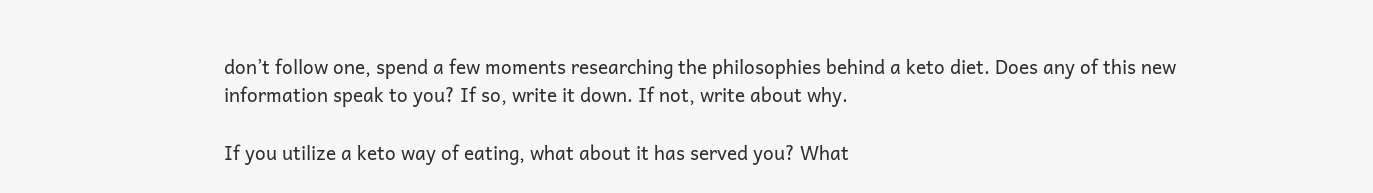don’t follow one, spend a few moments researching the philosophies behind a keto diet. Does any of this new information speak to you? If so, write it down. If not, write about why.

If you utilize a keto way of eating, what about it has served you? What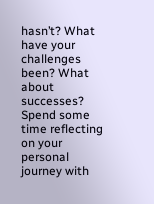hasn’t? What have your challenges been? What about successes? Spend some time reflecting on your personal journey with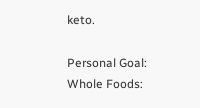keto.

Personal Goal:
Whole Foods: